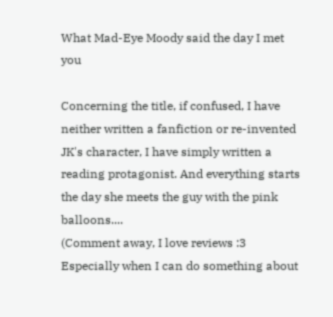What Mad-Eye Moody said the day I met you

Concerning the title, if confused, I have neither written a fanfiction or re-invented JK's character, I have simply written a reading protagonist. And everything starts the day she meets the guy with the pink balloons....
(Comment away, I love reviews :3 Especially when I can do something about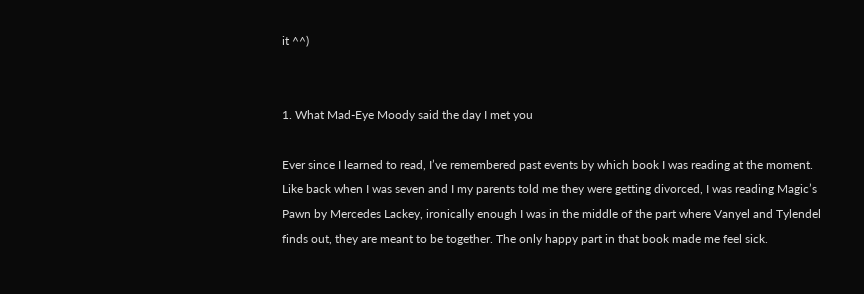it ^^)


1. What Mad-Eye Moody said the day I met you

Ever since I learned to read, I’ve remembered past events by which book I was reading at the moment. Like back when I was seven and I my parents told me they were getting divorced, I was reading Magic’s Pawn by Mercedes Lackey, ironically enough I was in the middle of the part where Vanyel and Tylendel finds out, they are meant to be together. The only happy part in that book made me feel sick.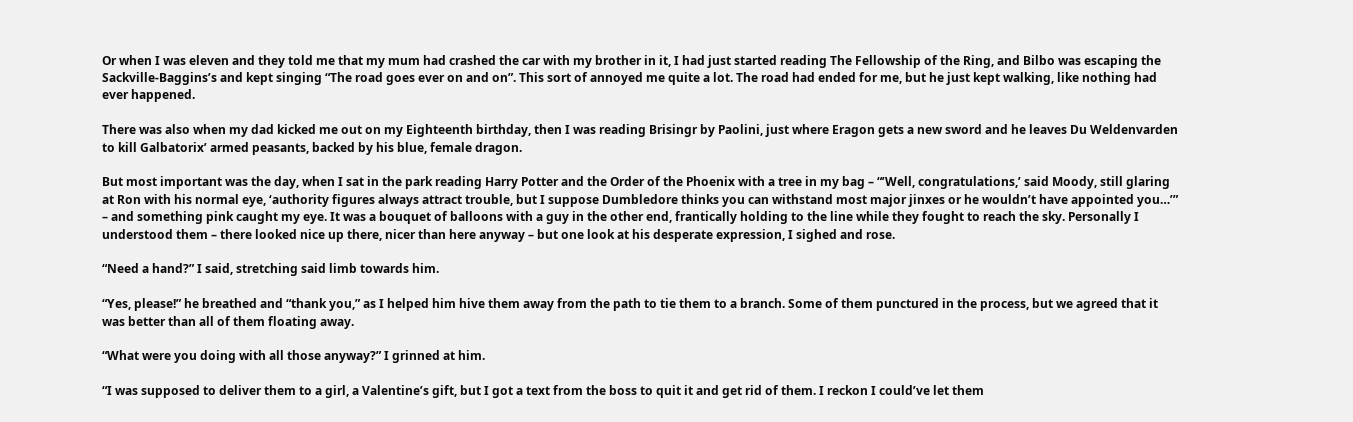Or when I was eleven and they told me that my mum had crashed the car with my brother in it, I had just started reading The Fellowship of the Ring, and Bilbo was escaping the Sackville-Baggins’s and kept singing “The road goes ever on and on”. This sort of annoyed me quite a lot. The road had ended for me, but he just kept walking, like nothing had ever happened.

There was also when my dad kicked me out on my Eighteenth birthday, then I was reading Brisingr by Paolini, just where Eragon gets a new sword and he leaves Du Weldenvarden to kill Galbatorix’ armed peasants, backed by his blue, female dragon.

But most important was the day, when I sat in the park reading Harry Potter and the Order of the Phoenix with a tree in my bag – “’Well, congratulations,’ said Moody, still glaring at Ron with his normal eye, ‘authority figures always attract trouble, but I suppose Dumbledore thinks you can withstand most major jinxes or he wouldn’t have appointed you…’” – and something pink caught my eye. It was a bouquet of balloons with a guy in the other end, frantically holding to the line while they fought to reach the sky. Personally I understood them – there looked nice up there, nicer than here anyway – but one look at his desperate expression, I sighed and rose.

“Need a hand?” I said, stretching said limb towards him.

“Yes, please!” he breathed and “thank you,” as I helped him hive them away from the path to tie them to a branch. Some of them punctured in the process, but we agreed that it was better than all of them floating away.

“What were you doing with all those anyway?” I grinned at him.

“I was supposed to deliver them to a girl, a Valentine’s gift, but I got a text from the boss to quit it and get rid of them. I reckon I could’ve let them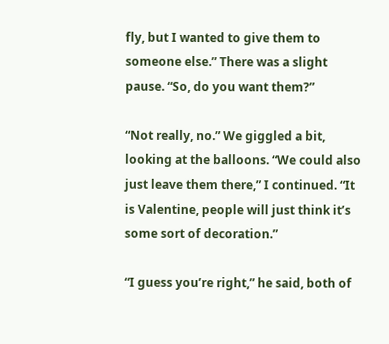fly, but I wanted to give them to someone else.” There was a slight pause. “So, do you want them?”

“Not really, no.” We giggled a bit, looking at the balloons. “We could also just leave them there,” I continued. “It is Valentine, people will just think it’s some sort of decoration.”

“I guess you’re right,” he said, both of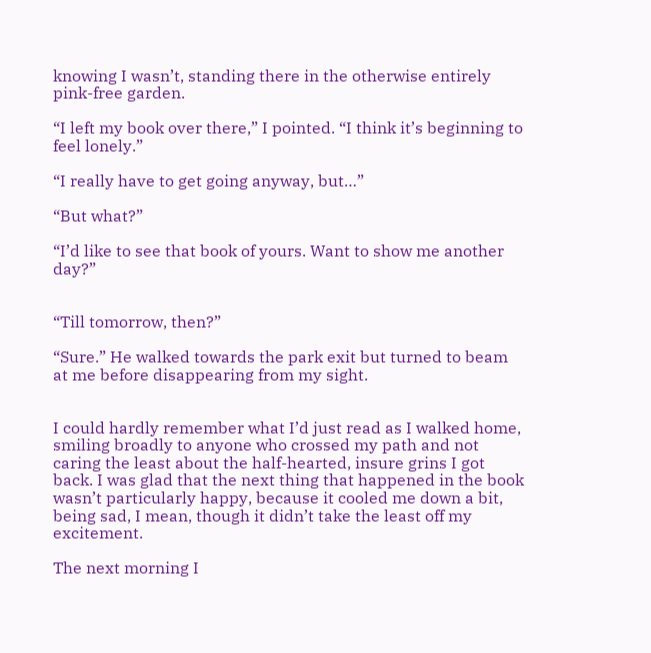knowing I wasn’t, standing there in the otherwise entirely pink-free garden.

“I left my book over there,” I pointed. “I think it’s beginning to feel lonely.”

“I really have to get going anyway, but…”

“But what?”

“I’d like to see that book of yours. Want to show me another day?”


“Till tomorrow, then?”

“Sure.” He walked towards the park exit but turned to beam at me before disappearing from my sight.


I could hardly remember what I’d just read as I walked home, smiling broadly to anyone who crossed my path and not caring the least about the half-hearted, insure grins I got back. I was glad that the next thing that happened in the book wasn’t particularly happy, because it cooled me down a bit, being sad, I mean, though it didn’t take the least off my excitement.

The next morning I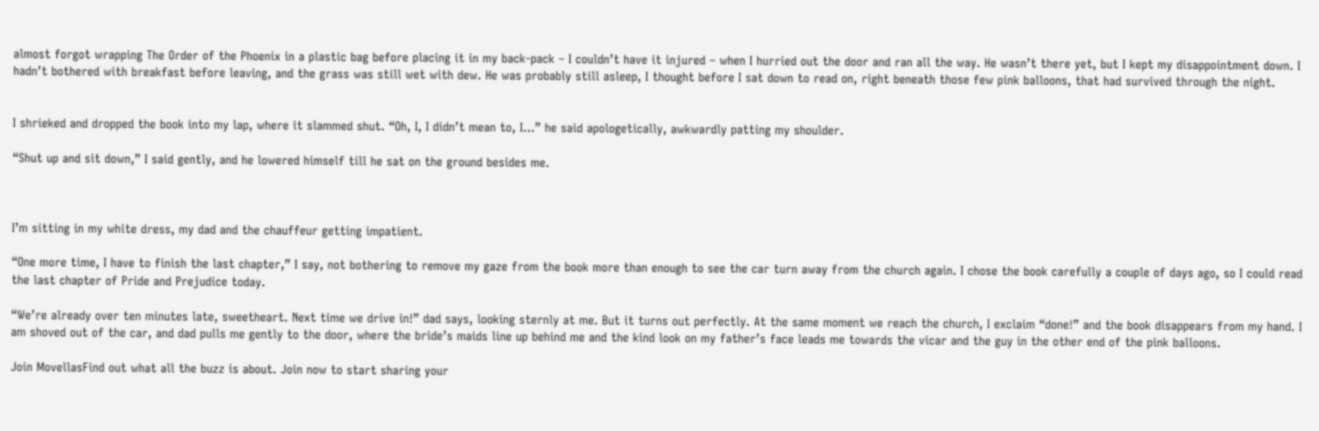almost forgot wrapping The Order of the Phoenix in a plastic bag before placing it in my back-pack – I couldn’t have it injured – when I hurried out the door and ran all the way. He wasn’t there yet, but I kept my disappointment down. I hadn’t bothered with breakfast before leaving, and the grass was still wet with dew. He was probably still asleep, I thought before I sat down to read on, right beneath those few pink balloons, that had survived through the night.


I shrieked and dropped the book into my lap, where it slammed shut. “Oh, I, I didn’t mean to, I…” he said apologetically, awkwardly patting my shoulder.

“Shut up and sit down,” I said gently, and he lowered himself till he sat on the ground besides me.



I’m sitting in my white dress, my dad and the chauffeur getting impatient.

“One more time, I have to finish the last chapter,” I say, not bothering to remove my gaze from the book more than enough to see the car turn away from the church again. I chose the book carefully a couple of days ago, so I could read the last chapter of Pride and Prejudice today.

“We’re already over ten minutes late, sweetheart. Next time we drive in!” dad says, looking sternly at me. But it turns out perfectly. At the same moment we reach the church, I exclaim “done!” and the book disappears from my hand. I am shoved out of the car, and dad pulls me gently to the door, where the bride’s maids line up behind me and the kind look on my father’s face leads me towards the vicar and the guy in the other end of the pink balloons.

Join MovellasFind out what all the buzz is about. Join now to start sharing your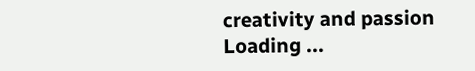creativity and passion
Loading ...